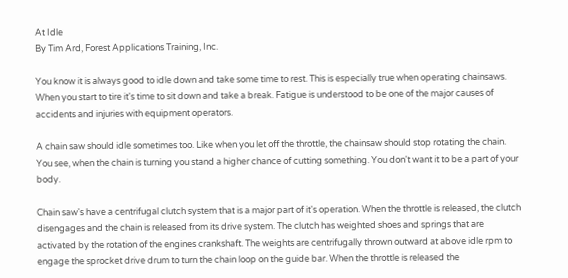At Idle
By Tim Ard, Forest Applications Training, Inc.

You know it is always good to idle down and take some time to rest. This is especially true when operating chainsaws. When you start to tire it's time to sit down and take a break. Fatigue is understood to be one of the major causes of accidents and injuries with equipment operators.

A chain saw should idle sometimes too. Like when you let off the throttle, the chainsaw should stop rotating the chain. You see, when the chain is turning you stand a higher chance of cutting something. You don't want it to be a part of your body.

Chain saw's have a centrifugal clutch system that is a major part of it's operation. When the throttle is released, the clutch disengages and the chain is released from its drive system. The clutch has weighted shoes and springs that are activated by the rotation of the engines crankshaft. The weights are centrifugally thrown outward at above idle rpm to engage the sprocket drive drum to turn the chain loop on the guide bar. When the throttle is released the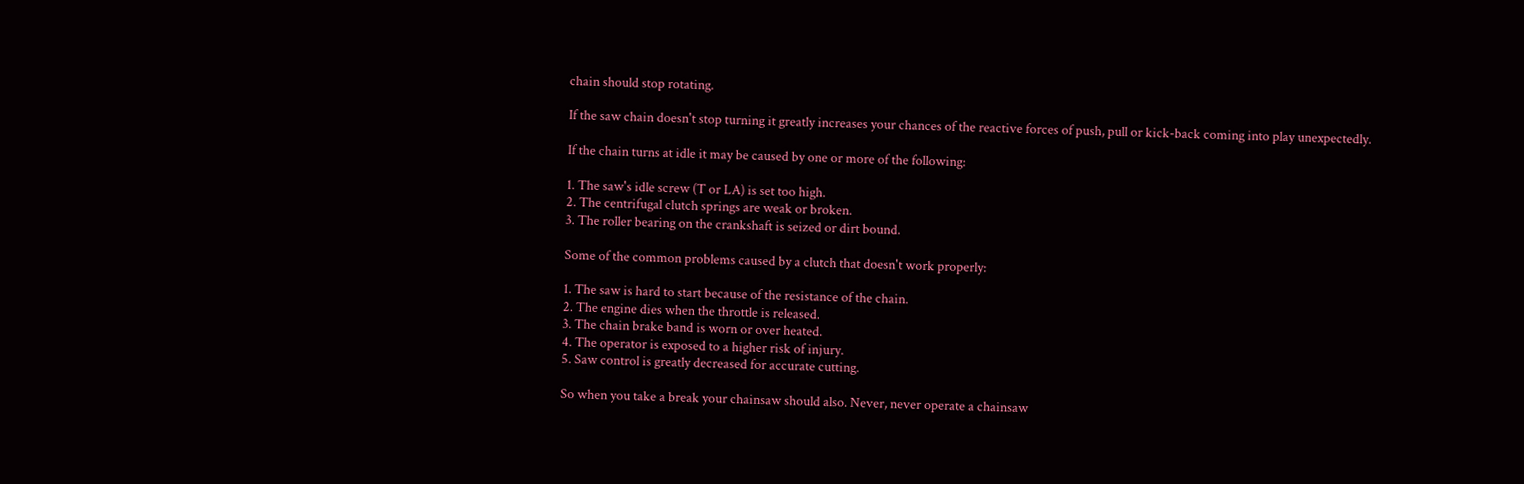chain should stop rotating.

If the saw chain doesn't stop turning it greatly increases your chances of the reactive forces of push, pull or kick-back coming into play unexpectedly.

If the chain turns at idle it may be caused by one or more of the following:

1. The saw's idle screw (T or LA) is set too high.
2. The centrifugal clutch springs are weak or broken.
3. The roller bearing on the crankshaft is seized or dirt bound.

Some of the common problems caused by a clutch that doesn't work properly:

1. The saw is hard to start because of the resistance of the chain.
2. The engine dies when the throttle is released.
3. The chain brake band is worn or over heated.
4. The operator is exposed to a higher risk of injury.
5. Saw control is greatly decreased for accurate cutting.

So when you take a break your chainsaw should also. Never, never operate a chainsaw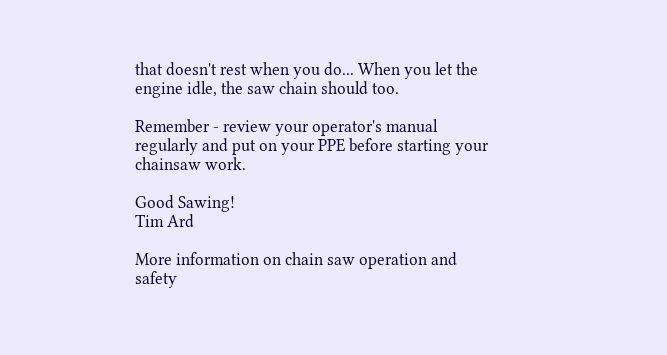that doesn't rest when you do... When you let the engine idle, the saw chain should too.

Remember - review your operator's manual regularly and put on your PPE before starting your chainsaw work.

Good Sawing!
Tim Ard

More information on chain saw operation and safety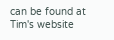can be found at Tim's website